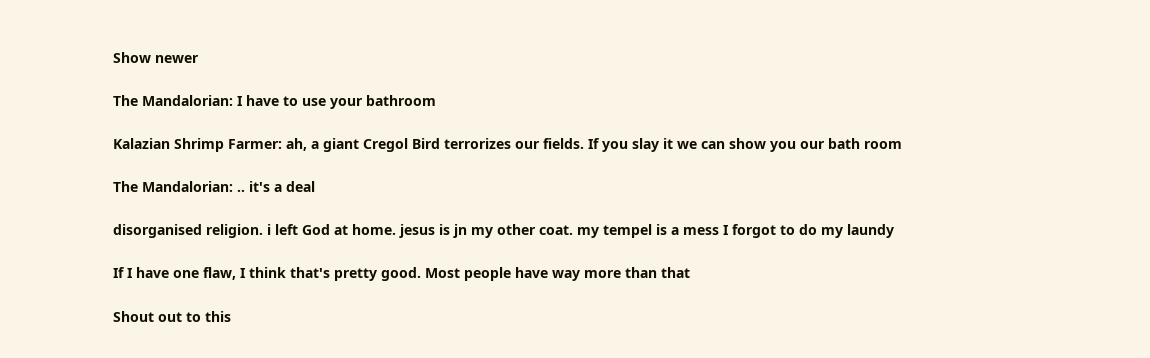Show newer

The Mandalorian: I have to use your bathroom

Kalazian Shrimp Farmer: ah, a giant Cregol Bird terrorizes our fields. If you slay it we can show you our bath room

The Mandalorian: .. it's a deal

disorganised religion. i left God at home. jesus is jn my other coat. my tempel is a mess I forgot to do my laundy

If I have one flaw, I think that's pretty good. Most people have way more than that

Shout out to this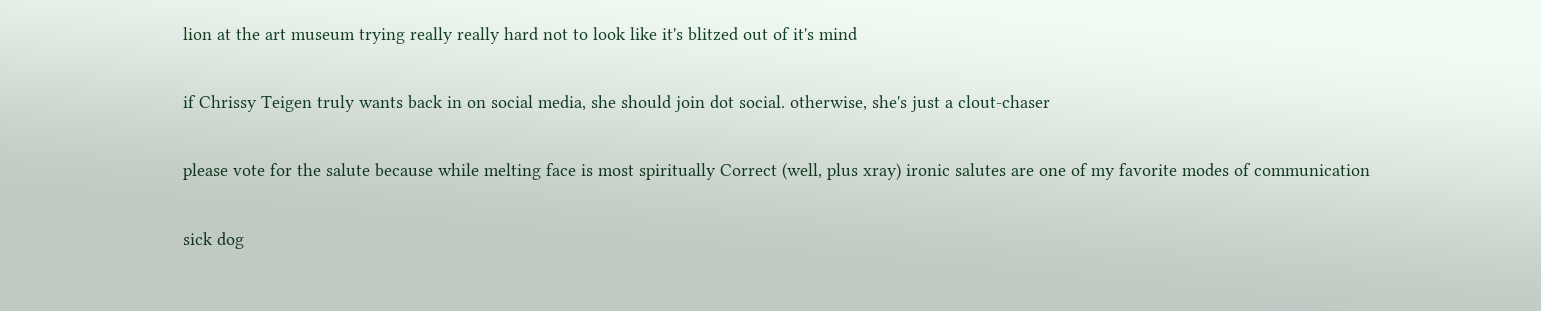lion at the art museum trying really really hard not to look like it's blitzed out of it's mind

if Chrissy Teigen truly wants back in on social media, she should join dot social. otherwise, she's just a clout-chaser

please vote for the salute because while melting face is most spiritually Correct (well, plus xray) ironic salutes are one of my favorite modes of communication

sick dog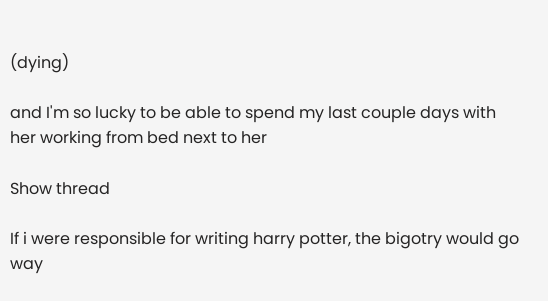(dying)

and I'm so lucky to be able to spend my last couple days with her working from bed next to her

Show thread

If i were responsible for writing harry potter, the bigotry would go way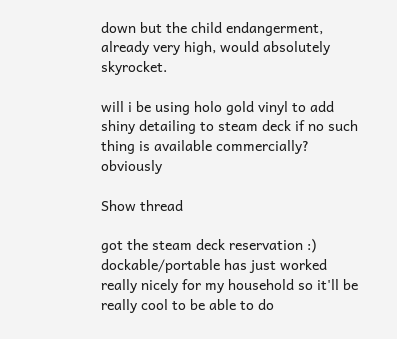down but the child endangerment, already very high, would absolutely skyrocket.

will i be using holo gold vinyl to add shiny detailing to steam deck if no such thing is available commercially? obviously

Show thread

got the steam deck reservation :) dockable/portable has just worked really nicely for my household so it'll be really cool to be able to do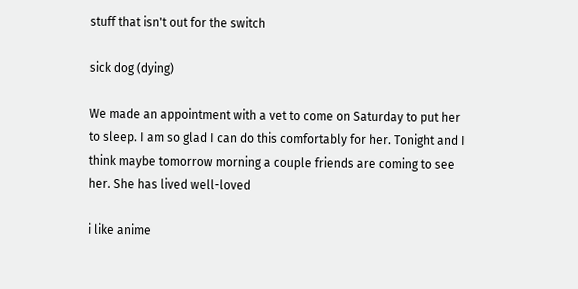stuff that isn't out for the switch

sick dog (dying)

We made an appointment with a vet to come on Saturday to put her to sleep. I am so glad I can do this comfortably for her. Tonight and I think maybe tomorrow morning a couple friends are coming to see her. She has lived well-loved

i like anime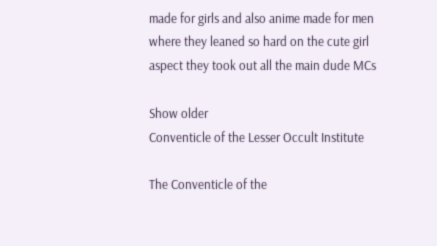made for girls and also anime made for men where they leaned so hard on the cute girl aspect they took out all the main dude MCs

Show older
Conventicle of the Lesser Occult Institute

The Conventicle of the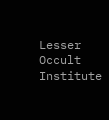Lesser Occult Institute